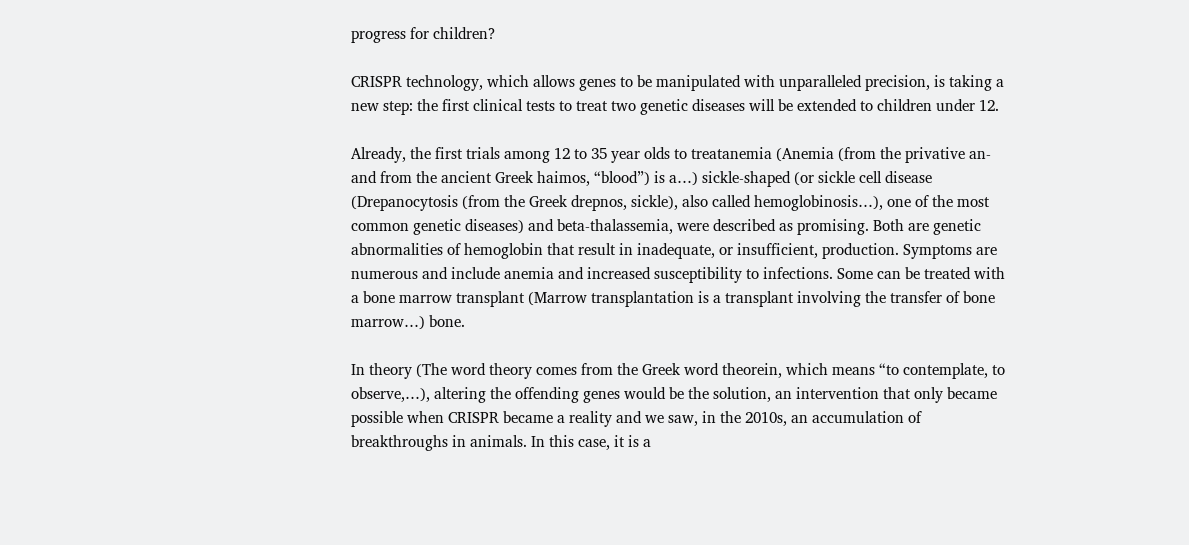progress for children?

CRISPR technology, which allows genes to be manipulated with unparalleled precision, is taking a new step: the first clinical tests to treat two genetic diseases will be extended to children under 12.

Already, the first trials among 12 to 35 year olds to treatanemia (Anemia (from the privative an- and from the ancient Greek haimos, “blood”) is a…) sickle-shaped (or sickle cell disease (Drepanocytosis (from the Greek drepnos, sickle), also called hemoglobinosis…), one of the most common genetic diseases) and beta-thalassemia, were described as promising. Both are genetic abnormalities of hemoglobin that result in inadequate, or insufficient, production. Symptoms are numerous and include anemia and increased susceptibility to infections. Some can be treated with a bone marrow transplant (Marrow transplantation is a transplant involving the transfer of bone marrow…) bone.

In theory (The word theory comes from the Greek word theorein, which means “to contemplate, to observe,…), altering the offending genes would be the solution, an intervention that only became possible when CRISPR became a reality and we saw, in the 2010s, an accumulation of breakthroughs in animals. In this case, it is a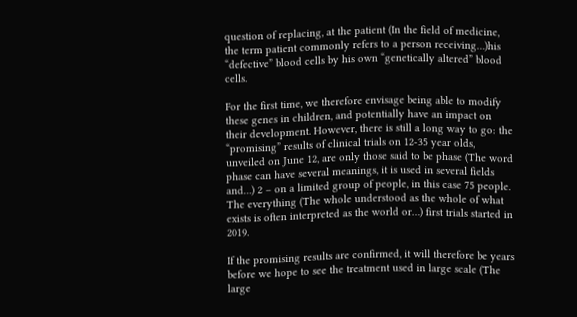question of replacing, at the patient (In the field of medicine, the term patient commonly refers to a person receiving…)his “defective” blood cells by his own “genetically altered” blood cells.

For the first time, we therefore envisage being able to modify these genes in children, and potentially have an impact on their development. However, there is still a long way to go: the “promising” results of clinical trials on 12-35 year olds, unveiled on June 12, are only those said to be phase (The word phase can have several meanings, it is used in several fields and…) 2 – on a limited group of people, in this case 75 people. The everything (The whole understood as the whole of what exists is often interpreted as the world or…) first trials started in 2019.

If the promising results are confirmed, it will therefore be years before we hope to see the treatment used in large scale (The large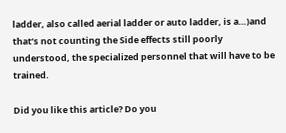ladder, also called aerial ladder or auto ladder, is a…)and that’s not counting the Side effects still poorly understood, the specialized personnel that will have to be trained.

Did you like this article? Do you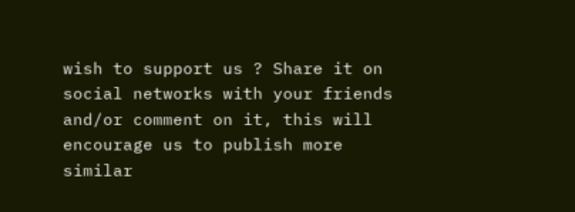wish to support us ? Share it on social networks with your friends and/or comment on it, this will encourage us to publish more similar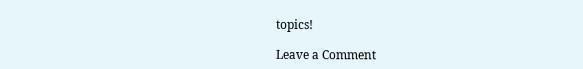topics!

Leave a Comment